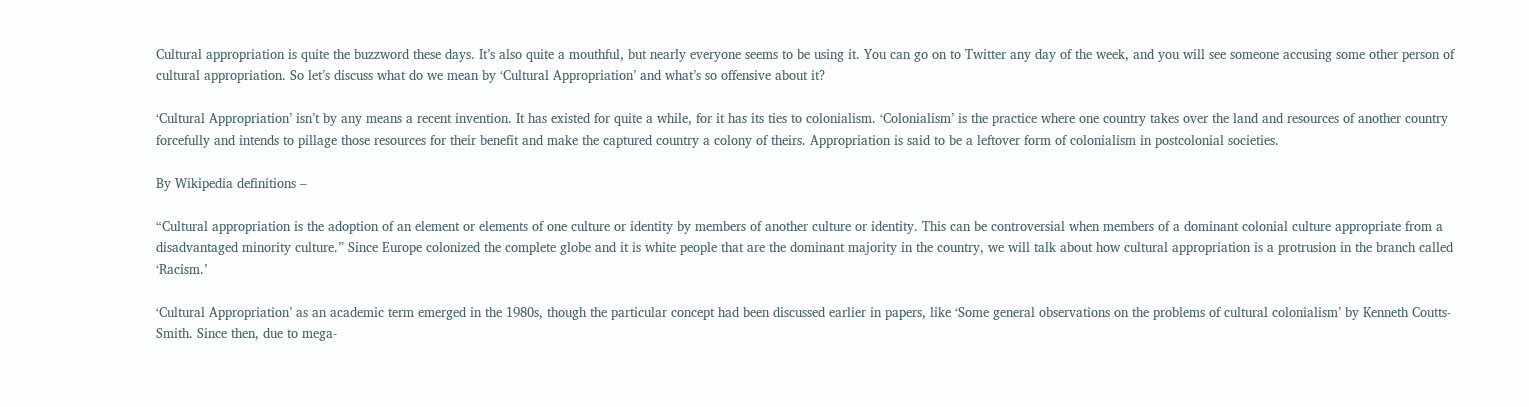Cultural appropriation is quite the buzzword these days. It’s also quite a mouthful, but nearly everyone seems to be using it. You can go on to Twitter any day of the week, and you will see someone accusing some other person of cultural appropriation. So let’s discuss what do we mean by ‘Cultural Appropriation’ and what’s so offensive about it?

‘Cultural Appropriation’ isn’t by any means a recent invention. It has existed for quite a while, for it has its ties to colonialism. ‘Colonialism’ is the practice where one country takes over the land and resources of another country forcefully and intends to pillage those resources for their benefit and make the captured country a colony of theirs. Appropriation is said to be a leftover form of colonialism in postcolonial societies.

By Wikipedia definitions –

“Cultural appropriation is the adoption of an element or elements of one culture or identity by members of another culture or identity. This can be controversial when members of a dominant colonial culture appropriate from a disadvantaged minority culture.” Since Europe colonized the complete globe and it is white people that are the dominant majority in the country, we will talk about how cultural appropriation is a protrusion in the branch called ‘Racism.’

‘Cultural Appropriation’ as an academic term emerged in the 1980s, though the particular concept had been discussed earlier in papers, like ‘Some general observations on the problems of cultural colonialism’ by Kenneth Coutts-Smith. Since then, due to mega-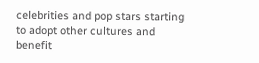celebrities and pop stars starting to adopt other cultures and benefit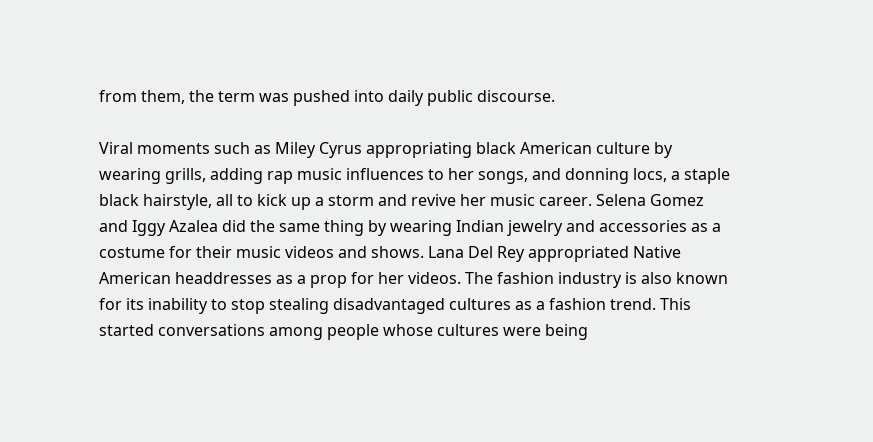from them, the term was pushed into daily public discourse.

Viral moments such as Miley Cyrus appropriating black American culture by wearing grills, adding rap music influences to her songs, and donning locs, a staple black hairstyle, all to kick up a storm and revive her music career. Selena Gomez and Iggy Azalea did the same thing by wearing Indian jewelry and accessories as a costume for their music videos and shows. Lana Del Rey appropriated Native American headdresses as a prop for her videos. The fashion industry is also known for its inability to stop stealing disadvantaged cultures as a fashion trend. This started conversations among people whose cultures were being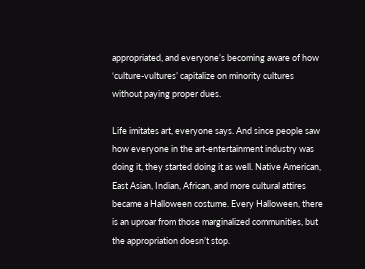appropriated, and everyone’s becoming aware of how ‘culture-vultures’ capitalize on minority cultures without paying proper dues.

Life imitates art, everyone says. And since people saw how everyone in the art-entertainment industry was doing it, they started doing it as well. Native American, East Asian, Indian, African, and more cultural attires became a Halloween costume. Every Halloween, there is an uproar from those marginalized communities, but the appropriation doesn’t stop.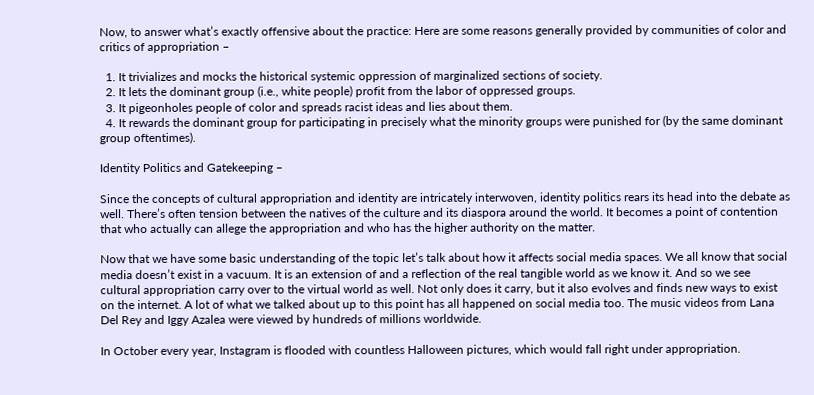Now, to answer what’s exactly offensive about the practice: Here are some reasons generally provided by communities of color and critics of appropriation –

  1. It trivializes and mocks the historical systemic oppression of marginalized sections of society.
  2. It lets the dominant group (i.e., white people) profit from the labor of oppressed groups.
  3. It pigeonholes people of color and spreads racist ideas and lies about them.
  4. It rewards the dominant group for participating in precisely what the minority groups were punished for (by the same dominant group oftentimes).

Identity Politics and Gatekeeping –

Since the concepts of cultural appropriation and identity are intricately interwoven, identity politics rears its head into the debate as well. There’s often tension between the natives of the culture and its diaspora around the world. It becomes a point of contention that who actually can allege the appropriation and who has the higher authority on the matter.

Now that we have some basic understanding of the topic let’s talk about how it affects social media spaces. We all know that social media doesn’t exist in a vacuum. It is an extension of and a reflection of the real tangible world as we know it. And so we see cultural appropriation carry over to the virtual world as well. Not only does it carry, but it also evolves and finds new ways to exist on the internet. A lot of what we talked about up to this point has all happened on social media too. The music videos from Lana Del Rey and Iggy Azalea were viewed by hundreds of millions worldwide.

In October every year, Instagram is flooded with countless Halloween pictures, which would fall right under appropriation.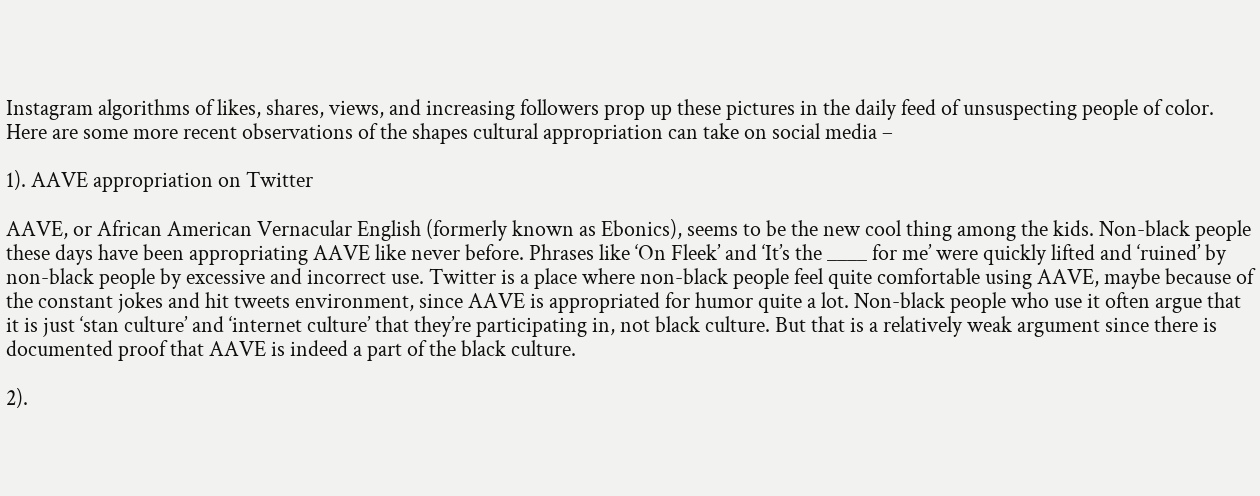Instagram algorithms of likes, shares, views, and increasing followers prop up these pictures in the daily feed of unsuspecting people of color. Here are some more recent observations of the shapes cultural appropriation can take on social media –

1). AAVE appropriation on Twitter

AAVE, or African American Vernacular English (formerly known as Ebonics), seems to be the new cool thing among the kids. Non-black people these days have been appropriating AAVE like never before. Phrases like ‘On Fleek’ and ‘It’s the ____ for me’ were quickly lifted and ‘ruined’ by non-black people by excessive and incorrect use. Twitter is a place where non-black people feel quite comfortable using AAVE, maybe because of the constant jokes and hit tweets environment, since AAVE is appropriated for humor quite a lot. Non-black people who use it often argue that it is just ‘stan culture’ and ‘internet culture’ that they’re participating in, not black culture. But that is a relatively weak argument since there is documented proof that AAVE is indeed a part of the black culture.

2).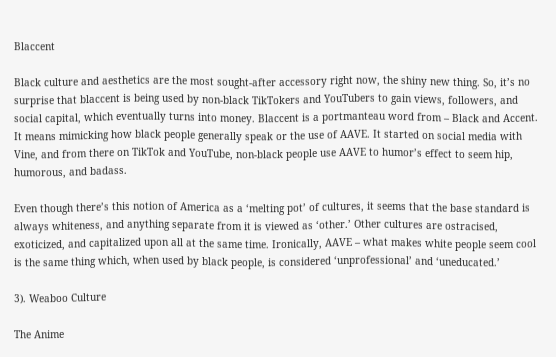Blaccent

Black culture and aesthetics are the most sought-after accessory right now, the shiny new thing. So, it’s no surprise that blaccent is being used by non-black TikTokers and YouTubers to gain views, followers, and social capital, which eventually turns into money. Blaccent is a portmanteau word from – Black and Accent. It means mimicking how black people generally speak or the use of AAVE. It started on social media with Vine, and from there on TikTok and YouTube, non-black people use AAVE to humor’s effect to seem hip, humorous, and badass.

Even though there’s this notion of America as a ‘melting pot’ of cultures, it seems that the base standard is always whiteness, and anything separate from it is viewed as ‘other.’ Other cultures are ostracised, exoticized, and capitalized upon all at the same time. Ironically, AAVE – what makes white people seem cool is the same thing which, when used by black people, is considered ‘unprofessional’ and ‘uneducated.’

3). Weaboo Culture

The Anime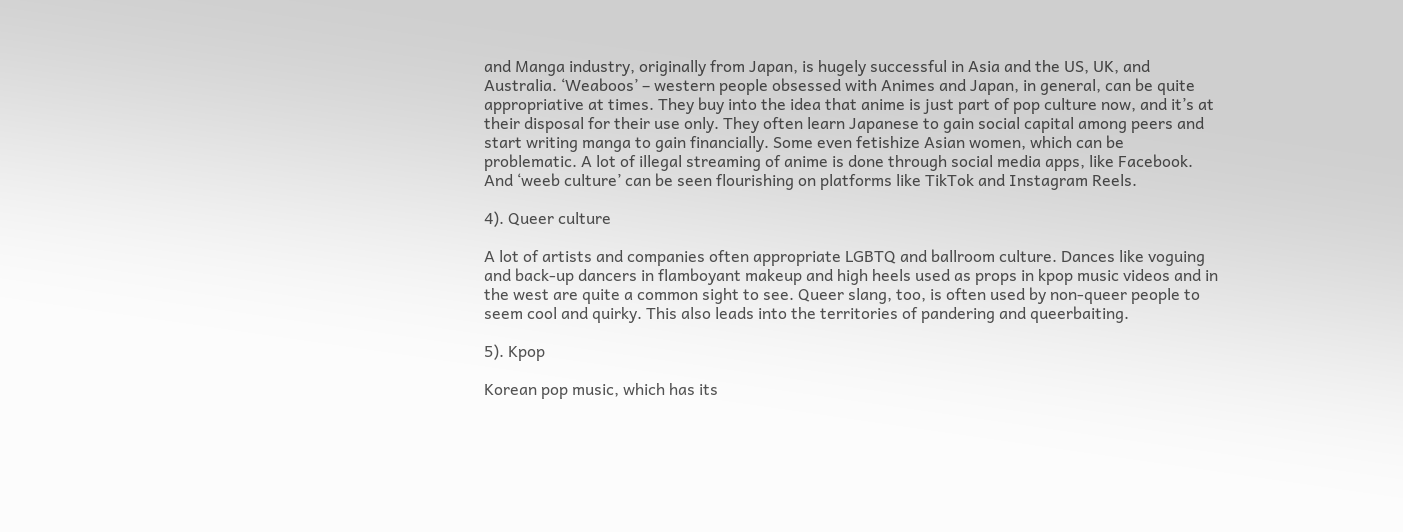and Manga industry, originally from Japan, is hugely successful in Asia and the US, UK, and Australia. ‘Weaboos’ – western people obsessed with Animes and Japan, in general, can be quite appropriative at times. They buy into the idea that anime is just part of pop culture now, and it’s at their disposal for their use only. They often learn Japanese to gain social capital among peers and start writing manga to gain financially. Some even fetishize Asian women, which can be problematic. A lot of illegal streaming of anime is done through social media apps, like Facebook. And ‘weeb culture’ can be seen flourishing on platforms like TikTok and Instagram Reels.

4). Queer culture

A lot of artists and companies often appropriate LGBTQ and ballroom culture. Dances like voguing and back-up dancers in flamboyant makeup and high heels used as props in kpop music videos and in the west are quite a common sight to see. Queer slang, too, is often used by non-queer people to seem cool and quirky. This also leads into the territories of pandering and queerbaiting.

5). Kpop

Korean pop music, which has its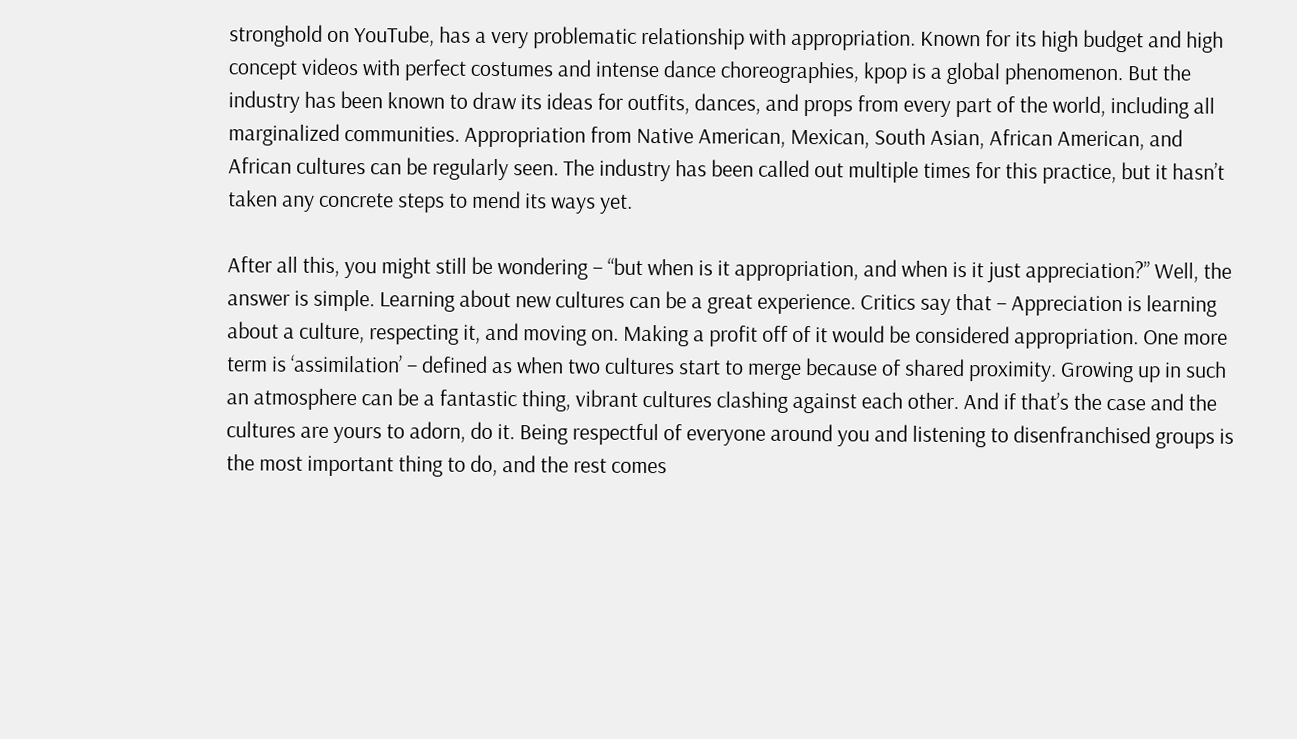stronghold on YouTube, has a very problematic relationship with appropriation. Known for its high budget and high concept videos with perfect costumes and intense dance choreographies, kpop is a global phenomenon. But the industry has been known to draw its ideas for outfits, dances, and props from every part of the world, including all marginalized communities. Appropriation from Native American, Mexican, South Asian, African American, and African cultures can be regularly seen. The industry has been called out multiple times for this practice, but it hasn’t taken any concrete steps to mend its ways yet.

After all this, you might still be wondering – “but when is it appropriation, and when is it just appreciation?” Well, the answer is simple. Learning about new cultures can be a great experience. Critics say that – Appreciation is learning about a culture, respecting it, and moving on. Making a profit off of it would be considered appropriation. One more term is ‘assimilation’ – defined as when two cultures start to merge because of shared proximity. Growing up in such an atmosphere can be a fantastic thing, vibrant cultures clashing against each other. And if that’s the case and the cultures are yours to adorn, do it. Being respectful of everyone around you and listening to disenfranchised groups is the most important thing to do, and the rest comes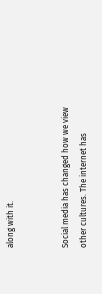along with it.


Social media has changed how we view other cultures. The internet has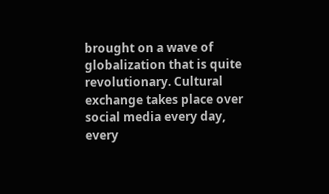brought on a wave of globalization that is quite revolutionary. Cultural exchange takes place over social media every day, every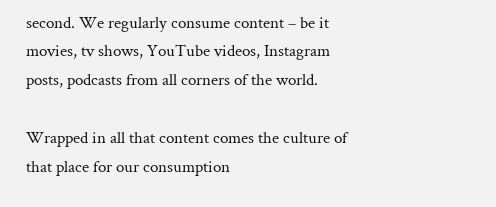second. We regularly consume content – be it movies, tv shows, YouTube videos, Instagram posts, podcasts from all corners of the world.

Wrapped in all that content comes the culture of that place for our consumption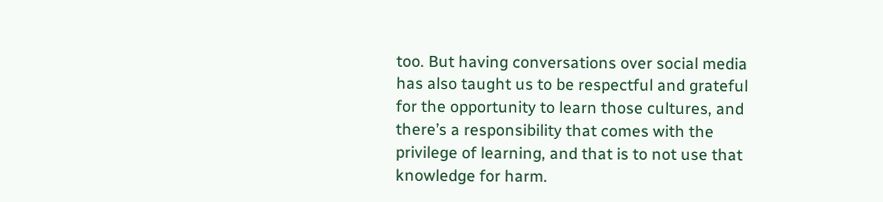too. But having conversations over social media has also taught us to be respectful and grateful for the opportunity to learn those cultures, and there’s a responsibility that comes with the privilege of learning, and that is to not use that knowledge for harm.